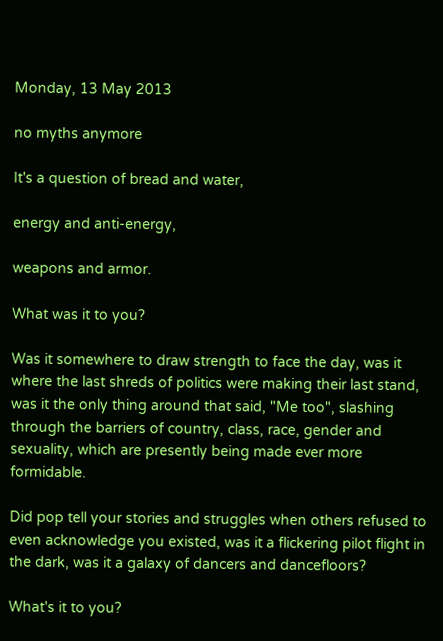Monday, 13 May 2013

no myths anymore

It's a question of bread and water,

energy and anti-energy,

weapons and armor.

What was it to you?

Was it somewhere to draw strength to face the day, was it where the last shreds of politics were making their last stand, was it the only thing around that said, "Me too", slashing through the barriers of country, class, race, gender and sexuality, which are presently being made ever more formidable.

Did pop tell your stories and struggles when others refused to even acknowledge you existed, was it a flickering pilot flight in the dark, was it a galaxy of dancers and dancefloors?

What's it to you?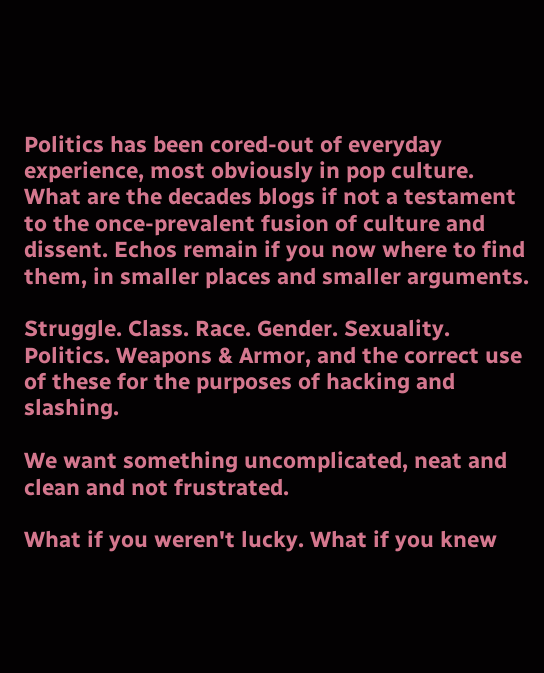Politics has been cored-out of everyday experience, most obviously in pop culture. What are the decades blogs if not a testament to the once-prevalent fusion of culture and dissent. Echos remain if you now where to find them, in smaller places and smaller arguments.

Struggle. Class. Race. Gender. Sexuality. Politics. Weapons & Armor, and the correct use of these for the purposes of hacking and slashing.

We want something uncomplicated, neat and clean and not frustrated.

What if you weren't lucky. What if you knew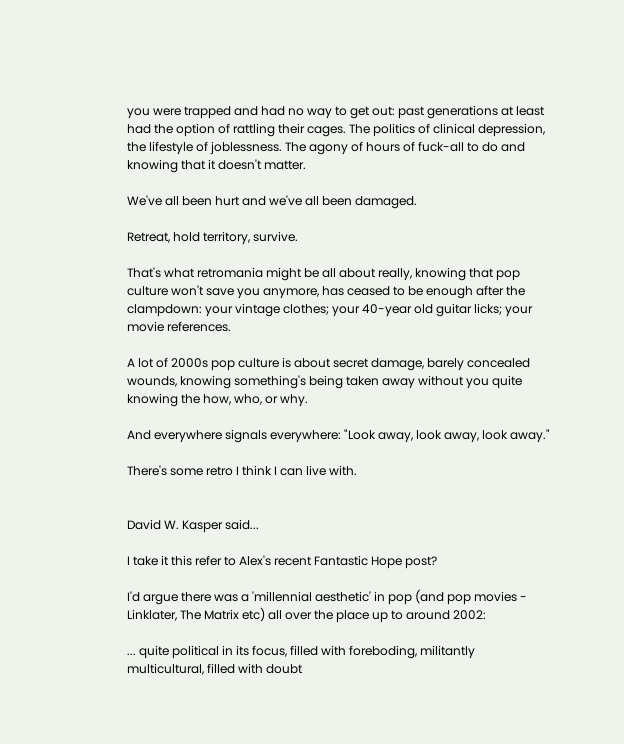you were trapped and had no way to get out: past generations at least had the option of rattling their cages. The politics of clinical depression, the lifestyle of joblessness. The agony of hours of fuck-all to do and knowing that it doesn't matter.

We've all been hurt and we've all been damaged.

Retreat, hold territory, survive.

That's what retromania might be all about really, knowing that pop culture won't save you anymore, has ceased to be enough after the clampdown: your vintage clothes; your 40-year old guitar licks; your movie references.

A lot of 2000s pop culture is about secret damage, barely concealed wounds, knowing something's being taken away without you quite knowing the how, who, or why.

And everywhere signals everywhere: "Look away, look away, look away."

There's some retro I think I can live with.


David W. Kasper said...

I take it this refer to Alex's recent Fantastic Hope post?

I'd argue there was a 'millennial aesthetic' in pop (and pop movies - Linklater, The Matrix etc) all over the place up to around 2002:

... quite political in its focus, filled with foreboding, militantly multicultural, filled with doubt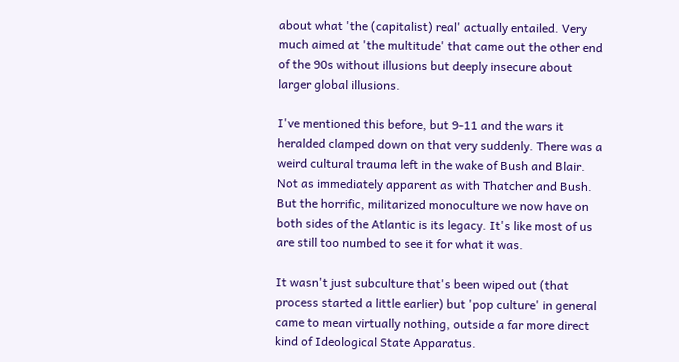about what 'the (capitalist) real' actually entailed. Very much aimed at 'the multitude' that came out the other end of the 90s without illusions but deeply insecure about larger global illusions.

I've mentioned this before, but 9-11 and the wars it heralded clamped down on that very suddenly. There was a weird cultural trauma left in the wake of Bush and Blair. Not as immediately apparent as with Thatcher and Bush. But the horrific, militarized monoculture we now have on both sides of the Atlantic is its legacy. It's like most of us are still too numbed to see it for what it was.

It wasn't just subculture that's been wiped out (that process started a little earlier) but 'pop culture' in general came to mean virtually nothing, outside a far more direct kind of Ideological State Apparatus.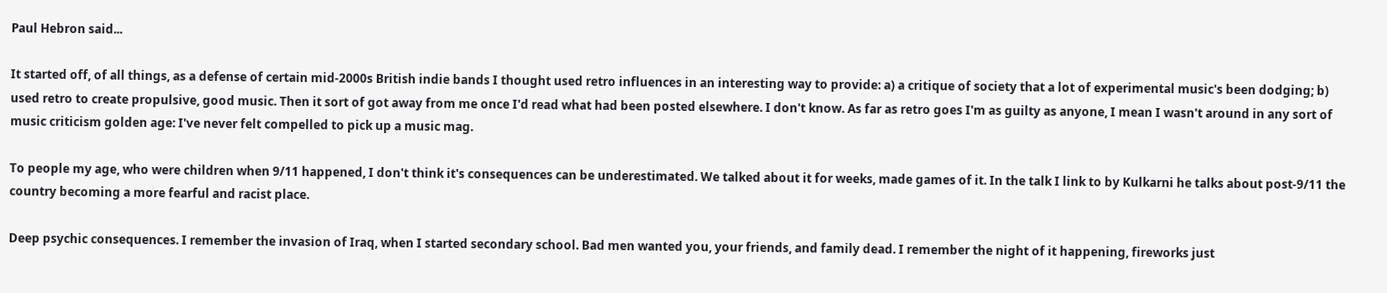Paul Hebron said...

It started off, of all things, as a defense of certain mid-2000s British indie bands I thought used retro influences in an interesting way to provide: a) a critique of society that a lot of experimental music's been dodging; b) used retro to create propulsive, good music. Then it sort of got away from me once I'd read what had been posted elsewhere. I don't know. As far as retro goes I'm as guilty as anyone, I mean I wasn't around in any sort of music criticism golden age: I've never felt compelled to pick up a music mag.

To people my age, who were children when 9/11 happened, I don't think it's consequences can be underestimated. We talked about it for weeks, made games of it. In the talk I link to by Kulkarni he talks about post-9/11 the country becoming a more fearful and racist place.

Deep psychic consequences. I remember the invasion of Iraq, when I started secondary school. Bad men wanted you, your friends, and family dead. I remember the night of it happening, fireworks just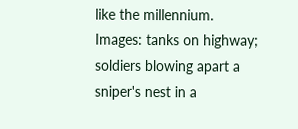like the millennium. Images: tanks on highway; soldiers blowing apart a sniper's nest in a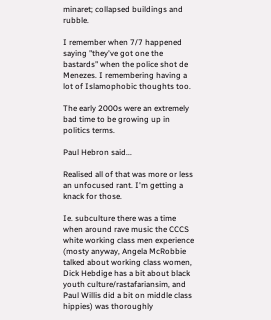minaret; collapsed buildings and rubble.

I remember when 7/7 happened saying "they've got one the bastards" when the police shot de Menezes. I remembering having a lot of Islamophobic thoughts too.

The early 2000s were an extremely bad time to be growing up in politics terms.

Paul Hebron said...

Realised all of that was more or less an unfocused rant. I'm getting a knack for those.

Ie. subculture there was a time when around rave music the CCCS white working class men experience (mosty anyway, Angela McRobbie talked about working class women, Dick Hebdige has a bit about black youth culture/rastafariansim, and Paul Willis did a bit on middle class hippies) was thoroughly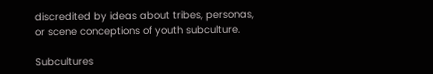discredited by ideas about tribes, personas, or scene conceptions of youth subculture.

Subcultures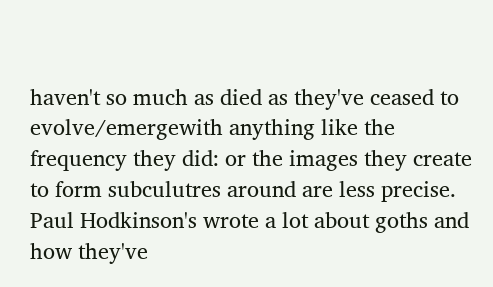haven't so much as died as they've ceased to evolve/emergewith anything like the frequency they did: or the images they create to form subculutres around are less precise. Paul Hodkinson's wrote a lot about goths and how they've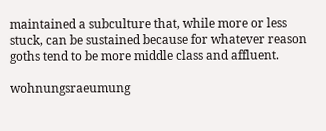maintained a subculture that, while more or less stuck, can be sustained because for whatever reason goths tend to be more middle class and affluent.

wohnungsraeumung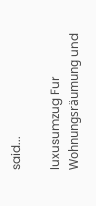said...

luxusumzug Fur Wohnungsräumung und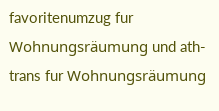favoritenumzug fur Wohnungsräumung und ath-trans fur Wohnungsräumung